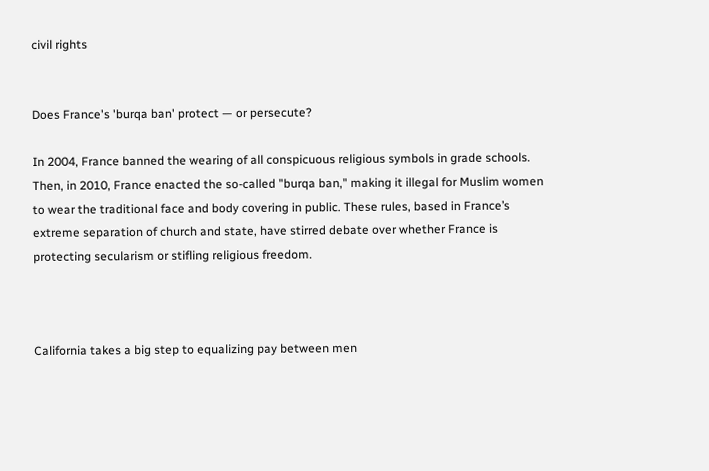civil rights


Does France's 'burqa ban' protect — or persecute?

In 2004, France banned the wearing of all conspicuous religious symbols in grade schools. Then, in 2010, France enacted the so-called "burqa ban," making it illegal for Muslim women to wear the traditional face and body covering in public. These rules, based in France’s extreme separation of church and state, have stirred debate over whether France is protecting secularism or stifling religious freedom.



California takes a big step to equalizing pay between men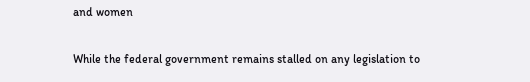and women

While the federal government remains stalled on any legislation to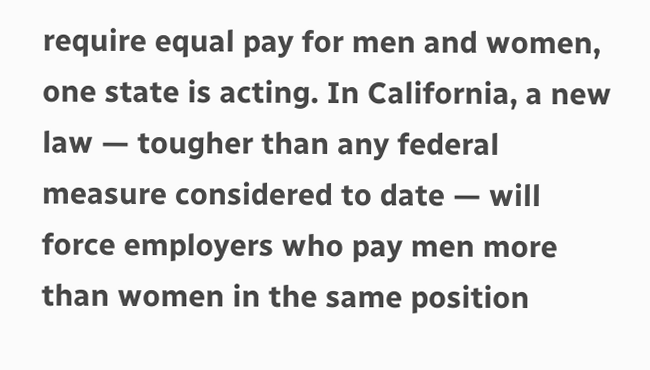require equal pay for men and women, one state is acting. In California, a new law — tougher than any federal measure considered to date — will force employers who pay men more than women in the same position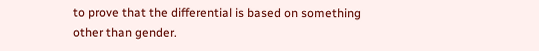to prove that the differential is based on something other than gender.